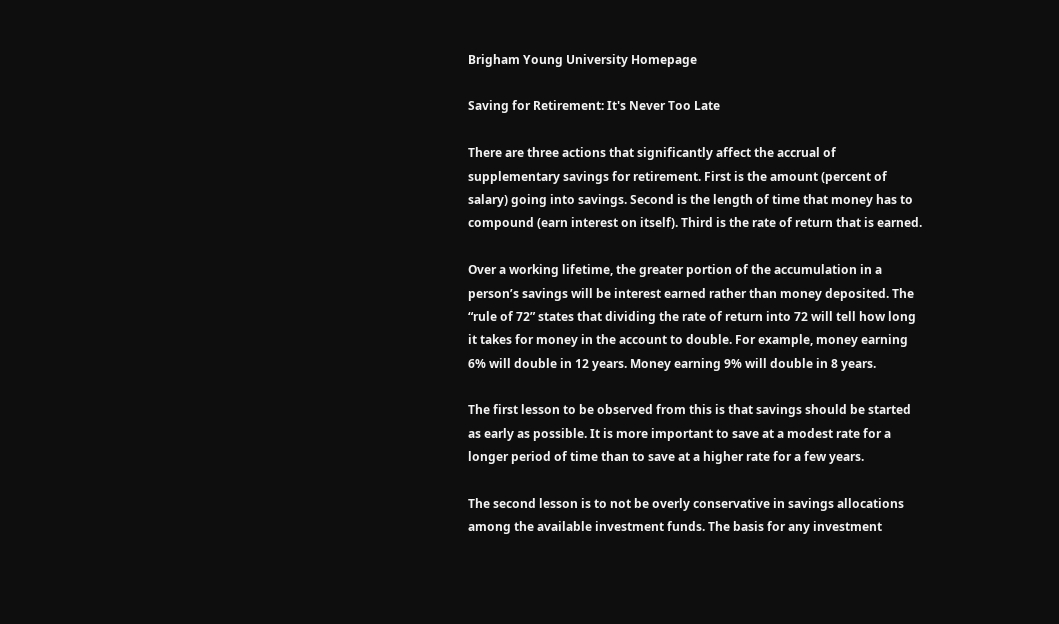Brigham Young University Homepage

Saving for Retirement: It's Never Too Late

There are three actions that significantly affect the accrual of supplementary savings for retirement. First is the amount (percent of salary) going into savings. Second is the length of time that money has to compound (earn interest on itself). Third is the rate of return that is earned.

Over a working lifetime, the greater portion of the accumulation in a person’s savings will be interest earned rather than money deposited. The “rule of 72” states that dividing the rate of return into 72 will tell how long it takes for money in the account to double. For example, money earning 6% will double in 12 years. Money earning 9% will double in 8 years.

The first lesson to be observed from this is that savings should be started as early as possible. It is more important to save at a modest rate for a longer period of time than to save at a higher rate for a few years.

The second lesson is to not be overly conservative in savings allocations among the available investment funds. The basis for any investment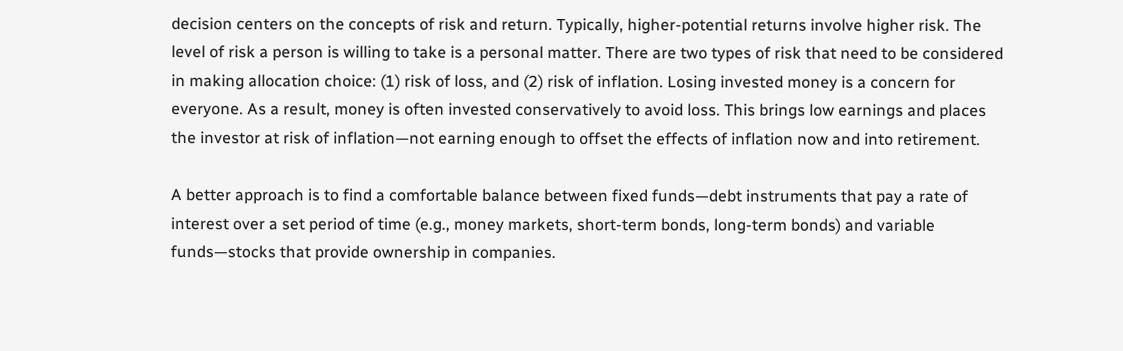decision centers on the concepts of risk and return. Typically, higher-potential returns involve higher risk. The level of risk a person is willing to take is a personal matter. There are two types of risk that need to be considered in making allocation choice: (1) risk of loss, and (2) risk of inflation. Losing invested money is a concern for everyone. As a result, money is often invested conservatively to avoid loss. This brings low earnings and places the investor at risk of inflation—not earning enough to offset the effects of inflation now and into retirement.

A better approach is to find a comfortable balance between fixed funds—debt instruments that pay a rate of interest over a set period of time (e.g., money markets, short-term bonds, long-term bonds) and variable funds—stocks that provide ownership in companies.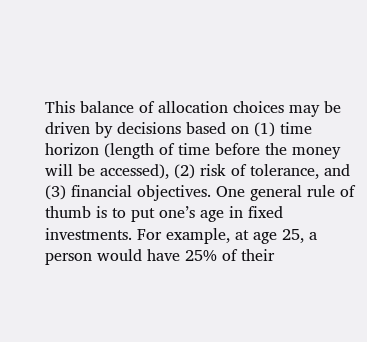This balance of allocation choices may be driven by decisions based on (1) time horizon (length of time before the money will be accessed), (2) risk of tolerance, and (3) financial objectives. One general rule of thumb is to put one’s age in fixed investments. For example, at age 25, a person would have 25% of their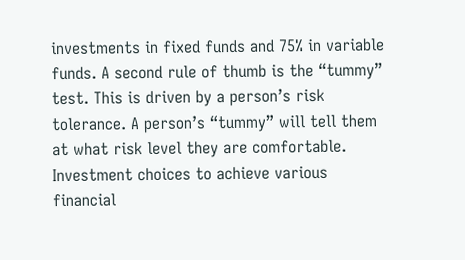investments in fixed funds and 75% in variable funds. A second rule of thumb is the “tummy” test. This is driven by a person’s risk tolerance. A person’s “tummy” will tell them at what risk level they are comfortable. Investment choices to achieve various financial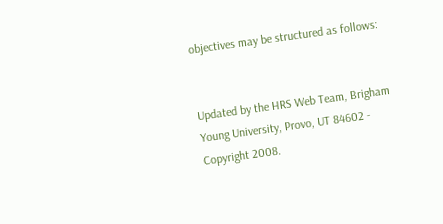objectives may be structured as follows:


Updated by the HRS Web Team, Brigham Young University, Provo, UT 84602 - Copyright 2008.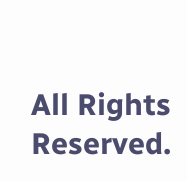All Rights Reserved.